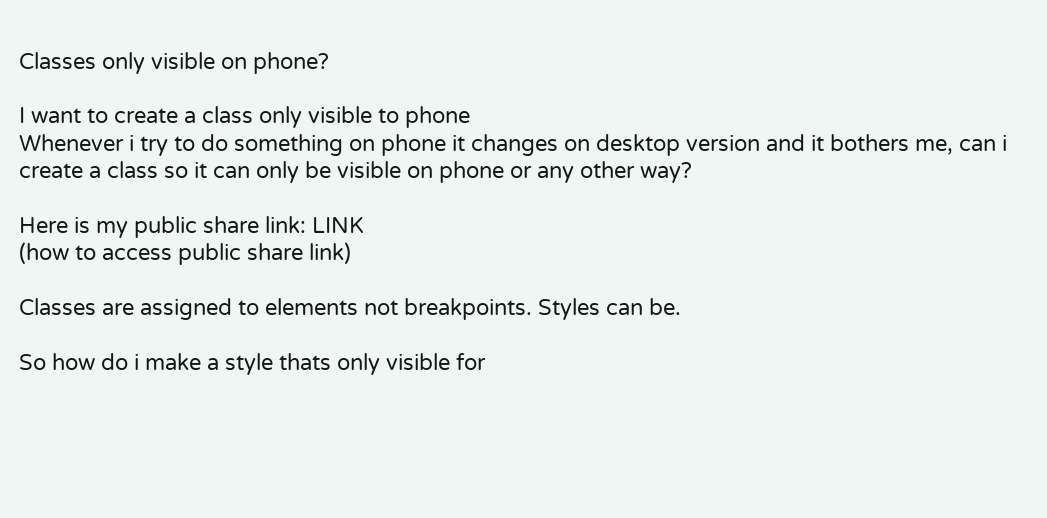Classes only visible on phone?

I want to create a class only visible to phone
Whenever i try to do something on phone it changes on desktop version and it bothers me, can i create a class so it can only be visible on phone or any other way?

Here is my public share link: LINK
(how to access public share link)

Classes are assigned to elements not breakpoints. Styles can be.

So how do i make a style thats only visible for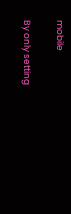mobile

By only setting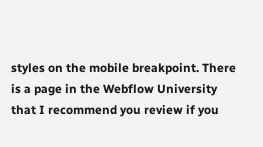styles on the mobile breakpoint. There is a page in the Webflow University that I recommend you review if you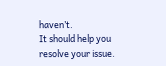haven’t.
It should help you resolve your issue.